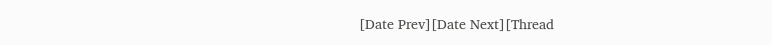[Date Prev][Date Next][Thread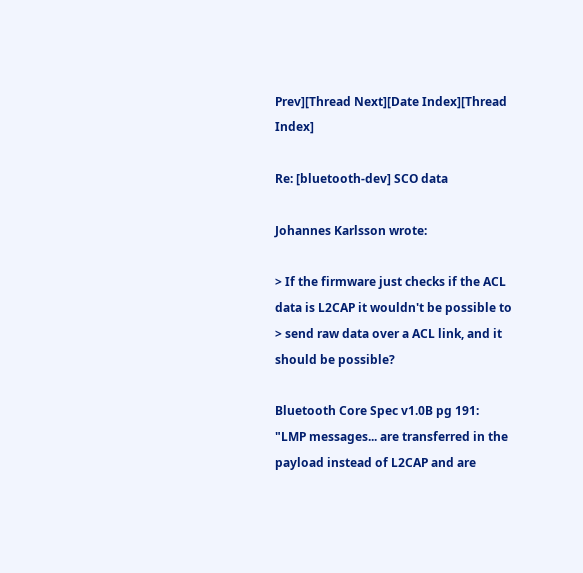Prev][Thread Next][Date Index][Thread Index]

Re: [bluetooth-dev] SCO data

Johannes Karlsson wrote:

> If the firmware just checks if the ACL data is L2CAP it wouldn't be possible to
> send raw data over a ACL link, and it should be possible?

Bluetooth Core Spec v1.0B pg 191:
"LMP messages... are transferred in the payload instead of L2CAP and are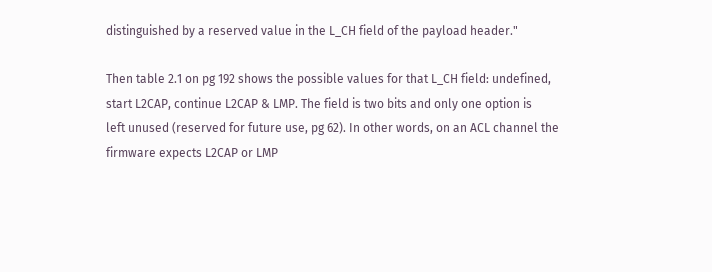distinguished by a reserved value in the L_CH field of the payload header."

Then table 2.1 on pg 192 shows the possible values for that L_CH field: undefined,
start L2CAP, continue L2CAP & LMP. The field is two bits and only one option is
left unused (reserved for future use, pg 62). In other words, on an ACL channel the
firmware expects L2CAP or LMP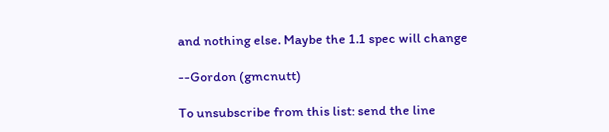and nothing else. Maybe the 1.1 spec will change

--Gordon (gmcnutt)

To unsubscribe from this list: send the line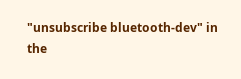"unsubscribe bluetooth-dev" in
the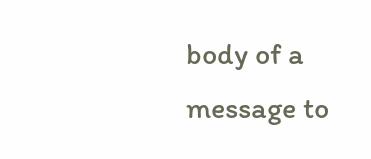body of a message to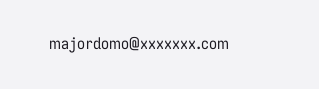majordomo@xxxxxxx.com